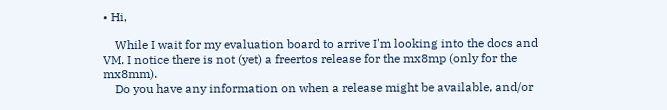• Hi,

    While I wait for my evaluation board to arrive I'm looking into the docs and VM. I notice there is not (yet) a freertos release for the mx8mp (only for the mx8mm).
    Do you have any information on when a release might be available, and/or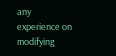any experience on modifying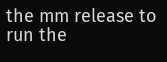the mm release to run the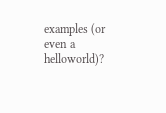examples (or even a helloworld)?